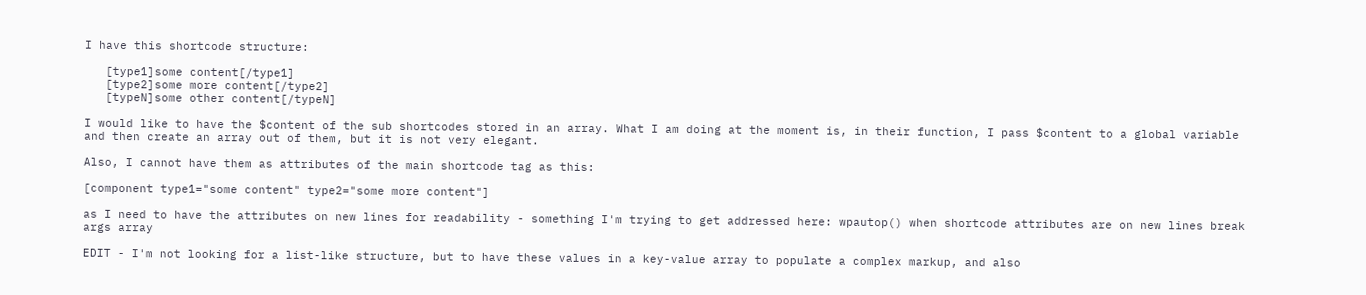I have this shortcode structure:

   [type1]some content[/type1]
   [type2]some more content[/type2]
   [typeN]some other content[/typeN]

I would like to have the $content of the sub shortcodes stored in an array. What I am doing at the moment is, in their function, I pass $content to a global variable and then create an array out of them, but it is not very elegant.

Also, I cannot have them as attributes of the main shortcode tag as this:

[component type1="some content" type2="some more content"]

as I need to have the attributes on new lines for readability - something I'm trying to get addressed here: wpautop() when shortcode attributes are on new lines break args array

EDIT - I'm not looking for a list-like structure, but to have these values in a key-value array to populate a complex markup, and also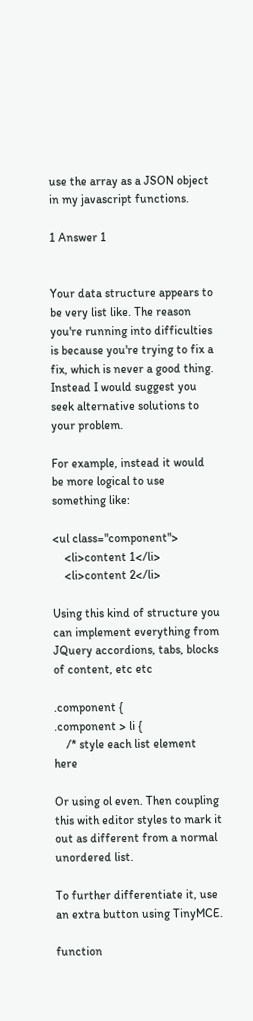use the array as a JSON object in my javascript functions.

1 Answer 1


Your data structure appears to be very list like. The reason you're running into difficulties is because you're trying to fix a fix, which is never a good thing. Instead I would suggest you seek alternative solutions to your problem.

For example, instead it would be more logical to use something like:

<ul class="component">
    <li>content 1</li>
    <li>content 2</li>

Using this kind of structure you can implement everything from JQuery accordions, tabs, blocks of content, etc etc

.component {
.component > li {
    /* style each list element here

Or using ol even. Then coupling this with editor styles to mark it out as different from a normal unordered list.

To further differentiate it, use an extra button using TinyMCE.

function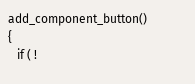add_component_button() {
   if ( !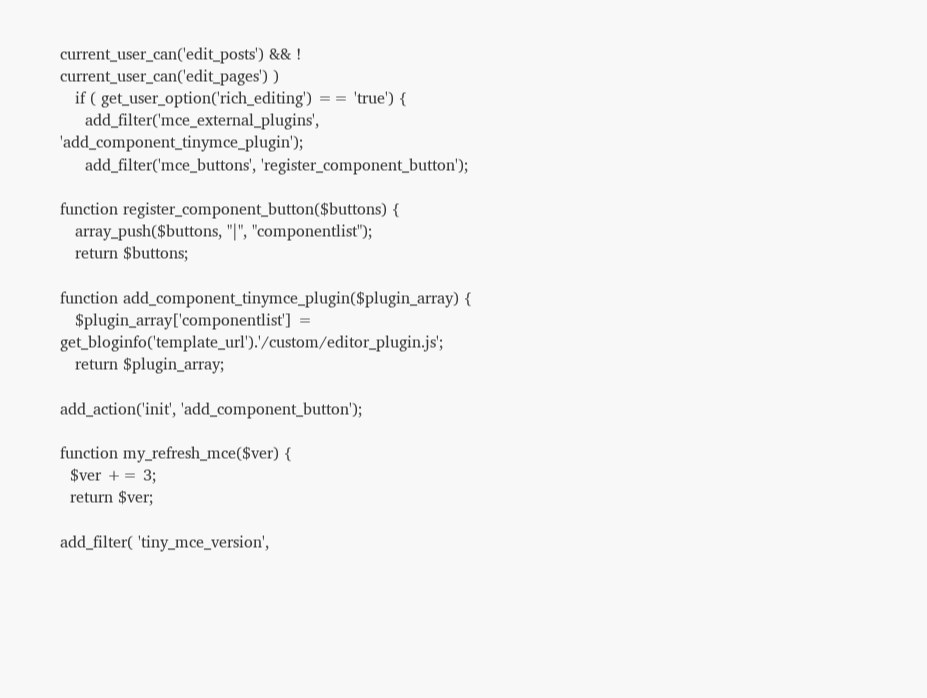current_user_can('edit_posts') && ! current_user_can('edit_pages') )
   if ( get_user_option('rich_editing') == 'true') {
     add_filter('mce_external_plugins', 'add_component_tinymce_plugin');
     add_filter('mce_buttons', 'register_component_button');

function register_component_button($buttons) {
   array_push($buttons, "|", "componentlist");
   return $buttons;

function add_component_tinymce_plugin($plugin_array) {
   $plugin_array['componentlist'] = get_bloginfo('template_url').'/custom/editor_plugin.js';
   return $plugin_array;

add_action('init', 'add_component_button');

function my_refresh_mce($ver) {
  $ver += 3;
  return $ver;

add_filter( 'tiny_mce_version',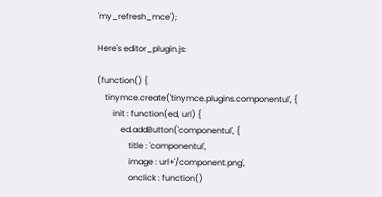'my_refresh_mce');

Here's editor_plugin.js:

(function() {
    tinymce.create('tinymce.plugins.componentul', {
        init : function(ed, url) {
            ed.addButton('componentul', {
                title : 'componentul',
                image : url+'/component.png',
                onclick : function()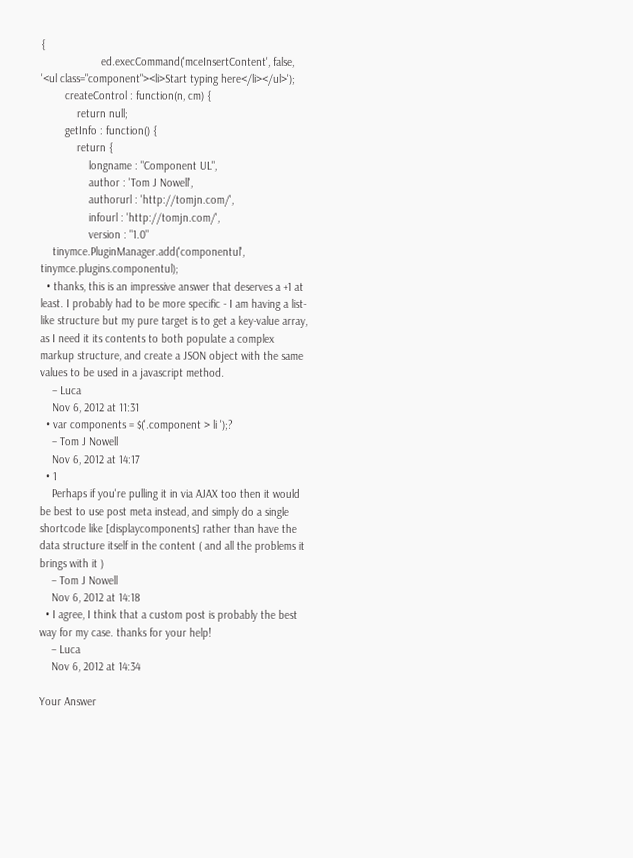{
                    ed.execCommand('mceInsertContent', false, '<ul class="component"><li>Start typing here</li></ul>');
        createControl : function(n, cm) {
            return null;
        getInfo : function() {
            return {
                longname : "Component UL",
                author : 'Tom J Nowell',
                authorurl : 'http://tomjn.com/',
                infourl : 'http://tomjn.com/',
                version : "1.0"
    tinymce.PluginManager.add('componentul', tinymce.plugins.componentul);
  • thanks, this is an impressive answer that deserves a +1 at least. I probably had to be more specific - I am having a list-like structure but my pure target is to get a key-value array, as I need it its contents to both populate a complex markup structure, and create a JSON object with the same values to be used in a javascript method.
    – Luca
    Nov 6, 2012 at 11:31
  • var components = $('.component > li ');?
    – Tom J Nowell
    Nov 6, 2012 at 14:17
  • 1
    Perhaps if you're pulling it in via AJAX too then it would be best to use post meta instead, and simply do a single shortcode like [displaycomponents] rather than have the data structure itself in the content ( and all the problems it brings with it )
    – Tom J Nowell
    Nov 6, 2012 at 14:18
  • I agree, I think that a custom post is probably the best way for my case. thanks for your help!
    – Luca
    Nov 6, 2012 at 14:34

Your Answer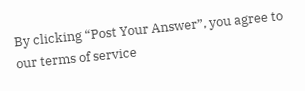By clicking “Post Your Answer”, you agree to our terms of service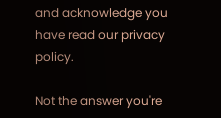and acknowledge you have read our privacy policy.

Not the answer you're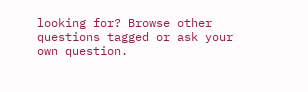looking for? Browse other questions tagged or ask your own question.